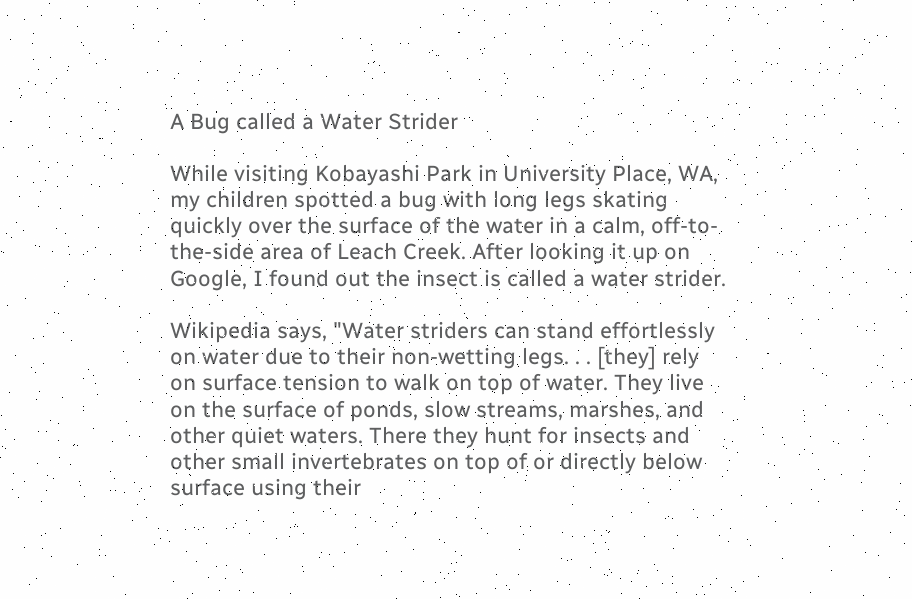A Bug called a Water Strider

While visiting Kobayashi Park in University Place, WA, my children spotted a bug with long legs skating quickly over the surface of the water in a calm, off-to-the-side area of Leach Creek. After looking it up on Google, I found out the insect is called a water strider.

Wikipedia says, "Water striders can stand effortlessly on water due to their non-wetting legs. . . [they] rely on surface tension to walk on top of water. They live on the surface of ponds, slow streams, marshes, and other quiet waters. There they hunt for insects and other small invertebrates on top of or directly below surface using their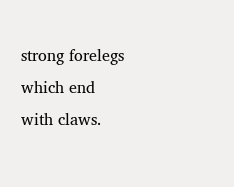strong forelegs which end with claws.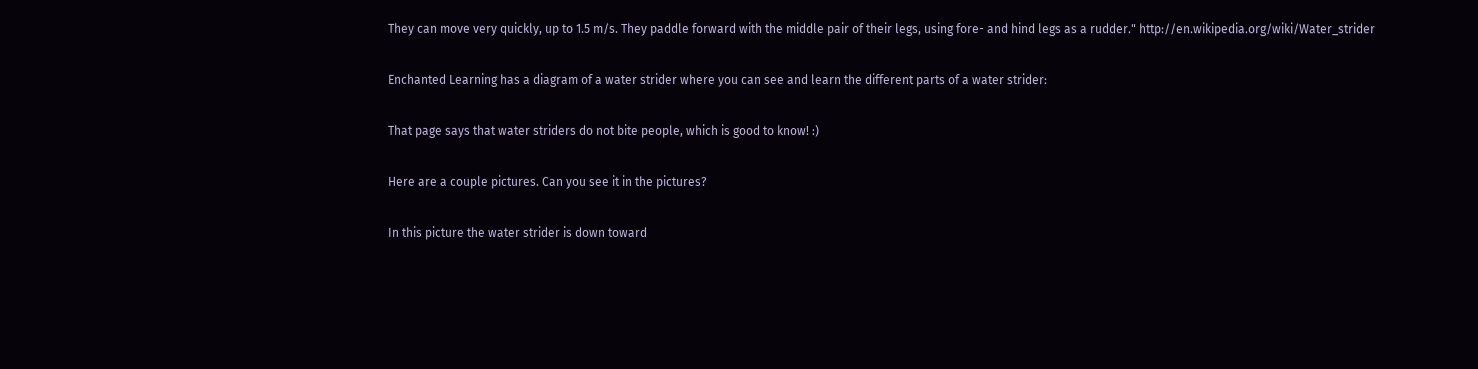They can move very quickly, up to 1.5 m/s. They paddle forward with the middle pair of their legs, using fore- and hind legs as a rudder." http://en.wikipedia.org/wiki/Water_strider

Enchanted Learning has a diagram of a water strider where you can see and learn the different parts of a water strider:

That page says that water striders do not bite people, which is good to know! :)

Here are a couple pictures. Can you see it in the pictures?

In this picture the water strider is down toward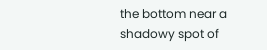the bottom near a shadowy spot of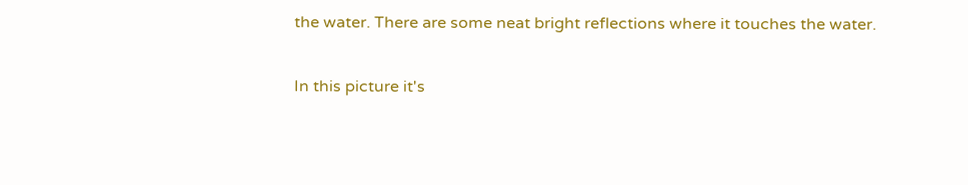the water. There are some neat bright reflections where it touches the water.

In this picture it's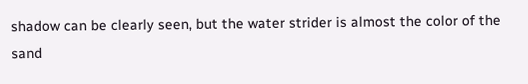shadow can be clearly seen, but the water strider is almost the color of the sand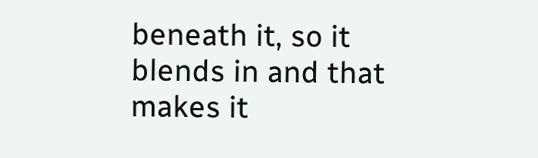beneath it, so it blends in and that makes it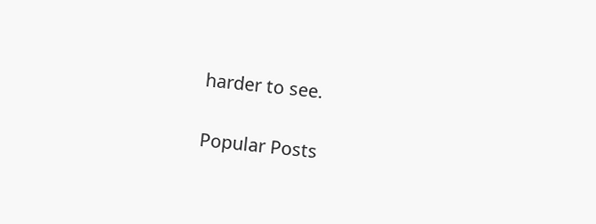harder to see.


Popular Posts